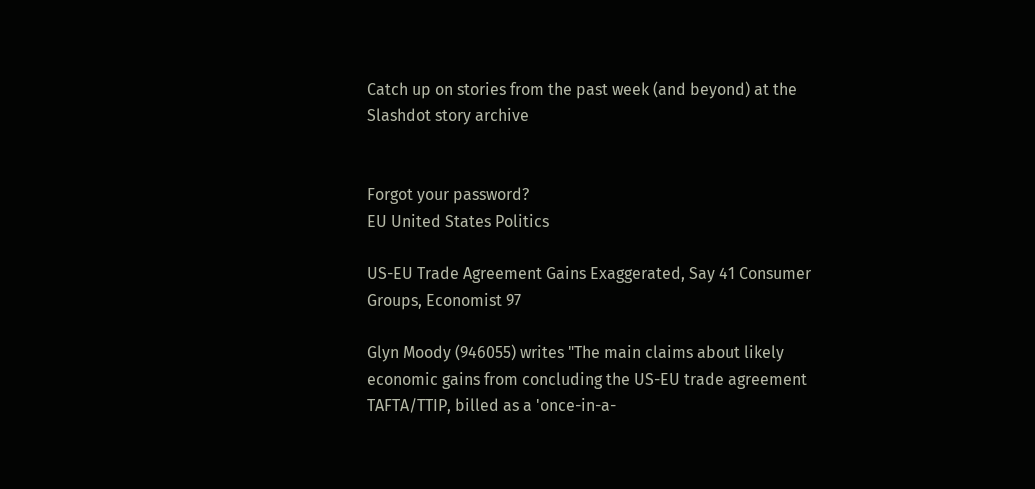Catch up on stories from the past week (and beyond) at the Slashdot story archive


Forgot your password?
EU United States Politics

US-EU Trade Agreement Gains Exaggerated, Say 41 Consumer Groups, Economist 97

Glyn Moody (946055) writes "The main claims about likely economic gains from concluding the US-EU trade agreement TAFTA/TTIP, billed as a 'once-in-a-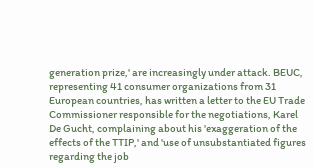generation prize,' are increasingly under attack. BEUC, representing 41 consumer organizations from 31 European countries, has written a letter to the EU Trade Commissioner responsible for the negotiations, Karel De Gucht, complaining about his 'exaggeration of the effects of the TTIP,' and 'use of unsubstantiated figures regarding the job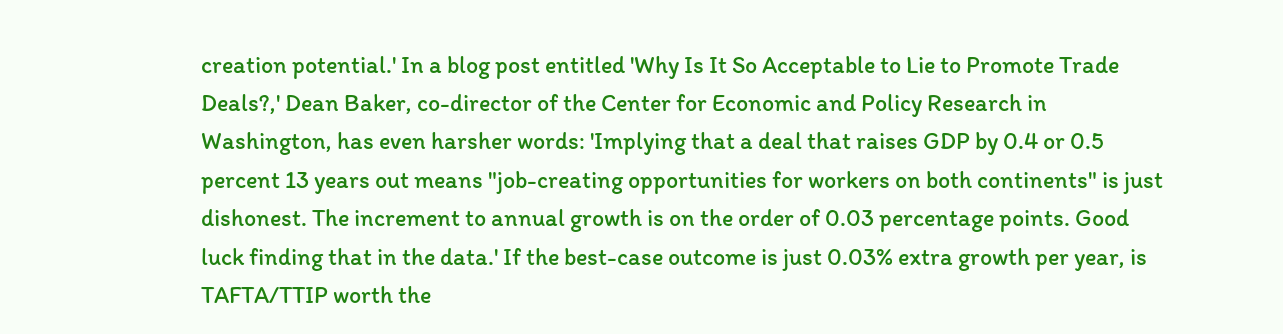creation potential.' In a blog post entitled 'Why Is It So Acceptable to Lie to Promote Trade Deals?,' Dean Baker, co-director of the Center for Economic and Policy Research in Washington, has even harsher words: 'Implying that a deal that raises GDP by 0.4 or 0.5 percent 13 years out means "job-creating opportunities for workers on both continents" is just dishonest. The increment to annual growth is on the order of 0.03 percentage points. Good luck finding that in the data.' If the best-case outcome is just 0.03% extra growth per year, is TAFTA/TTIP worth the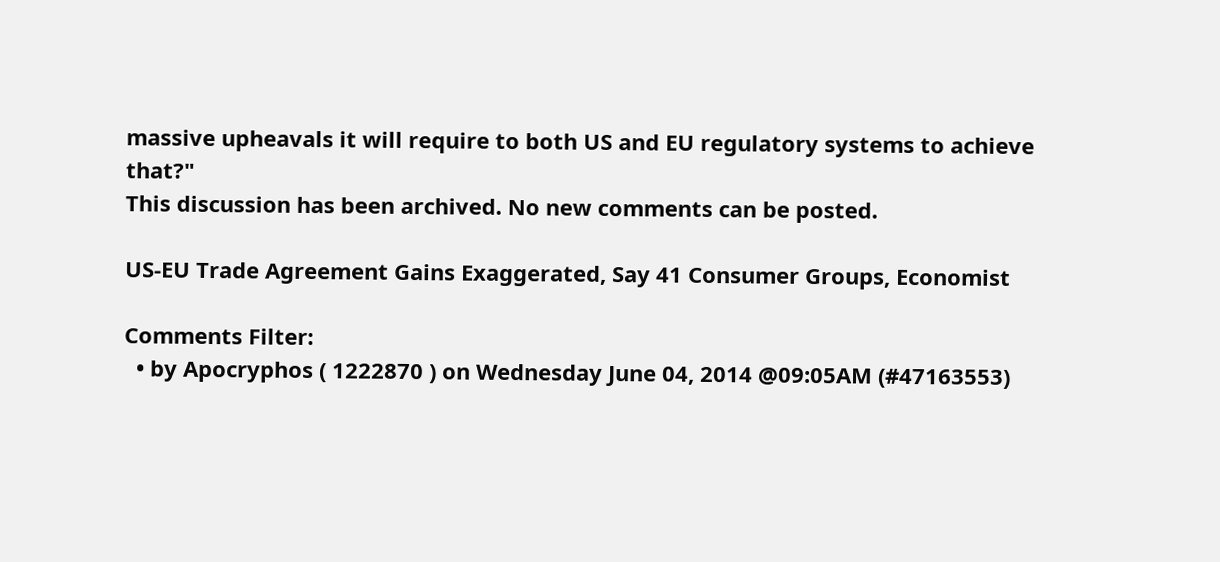massive upheavals it will require to both US and EU regulatory systems to achieve that?"
This discussion has been archived. No new comments can be posted.

US-EU Trade Agreement Gains Exaggerated, Say 41 Consumer Groups, Economist

Comments Filter:
  • by Apocryphos ( 1222870 ) on Wednesday June 04, 2014 @09:05AM (#47163553)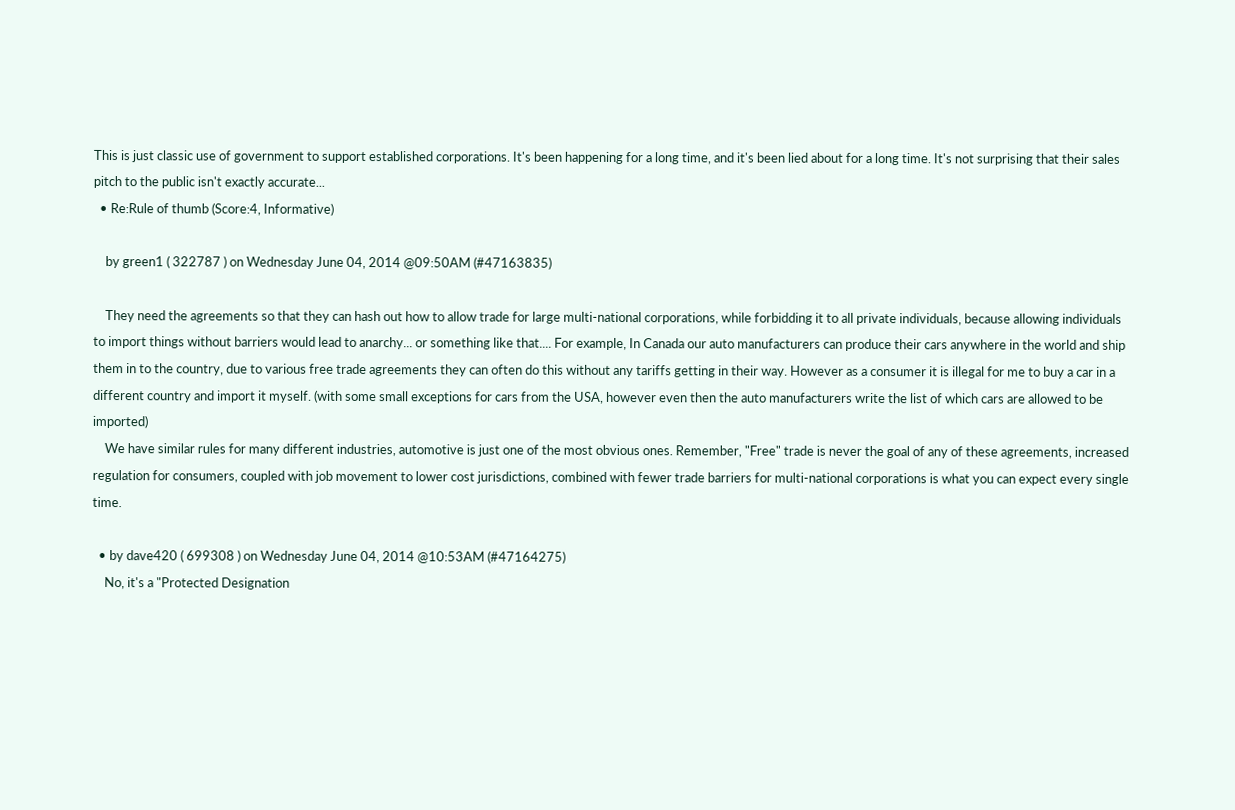This is just classic use of government to support established corporations. It's been happening for a long time, and it's been lied about for a long time. It's not surprising that their sales pitch to the public isn't exactly accurate...
  • Re:Rule of thumb (Score:4, Informative)

    by green1 ( 322787 ) on Wednesday June 04, 2014 @09:50AM (#47163835)

    They need the agreements so that they can hash out how to allow trade for large multi-national corporations, while forbidding it to all private individuals, because allowing individuals to import things without barriers would lead to anarchy... or something like that.... For example, In Canada our auto manufacturers can produce their cars anywhere in the world and ship them in to the country, due to various free trade agreements they can often do this without any tariffs getting in their way. However as a consumer it is illegal for me to buy a car in a different country and import it myself. (with some small exceptions for cars from the USA, however even then the auto manufacturers write the list of which cars are allowed to be imported)
    We have similar rules for many different industries, automotive is just one of the most obvious ones. Remember, "Free" trade is never the goal of any of these agreements, increased regulation for consumers, coupled with job movement to lower cost jurisdictions, combined with fewer trade barriers for multi-national corporations is what you can expect every single time.

  • by dave420 ( 699308 ) on Wednesday June 04, 2014 @10:53AM (#47164275)
    No, it's a "Protected Designation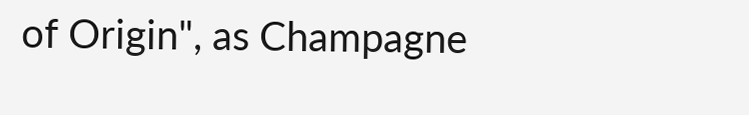of Origin", as Champagne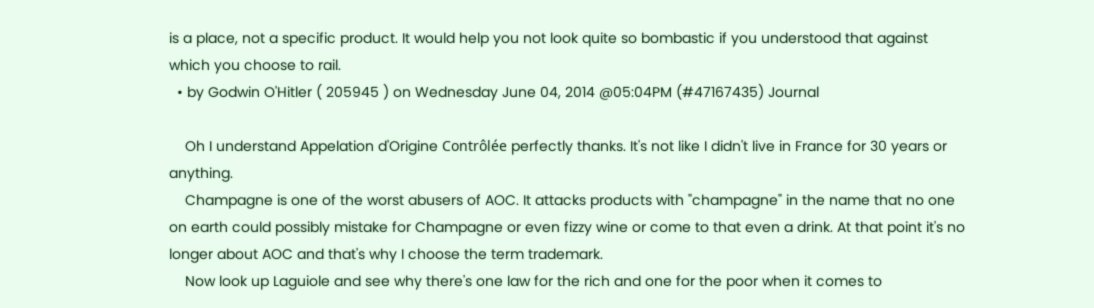is a place, not a specific product. It would help you not look quite so bombastic if you understood that against which you choose to rail.
  • by Godwin O'Hitler ( 205945 ) on Wednesday June 04, 2014 @05:04PM (#47167435) Journal

    Oh I understand Appelation d'Origine Contrôlée perfectly thanks. It's not like I didn't live in France for 30 years or anything.
    Champagne is one of the worst abusers of AOC. It attacks products with "champagne" in the name that no one on earth could possibly mistake for Champagne or even fizzy wine or come to that even a drink. At that point it's no longer about AOC and that's why I choose the term trademark.
    Now look up Laguiole and see why there's one law for the rich and one for the poor when it comes to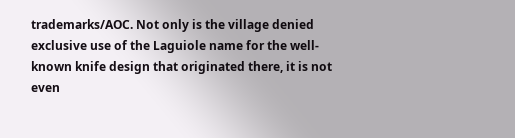trademarks/AOC. Not only is the village denied exclusive use of the Laguiole name for the well-known knife design that originated there, it is not even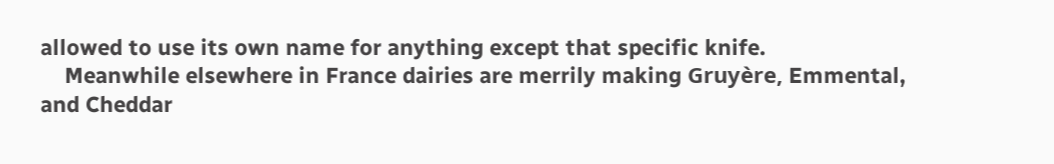allowed to use its own name for anything except that specific knife.
    Meanwhile elsewhere in France dairies are merrily making Gruyère, Emmental, and Cheddar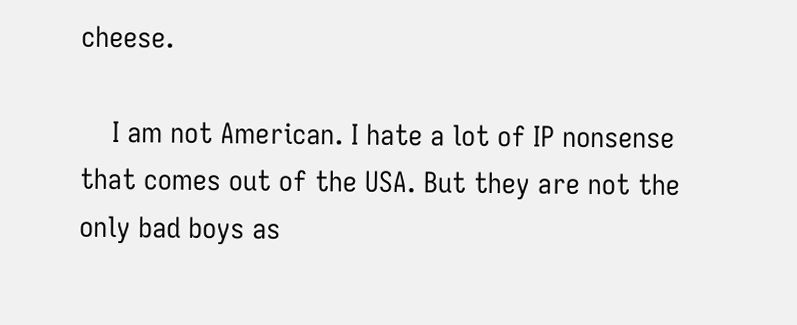cheese.

    I am not American. I hate a lot of IP nonsense that comes out of the USA. But they are not the only bad boys as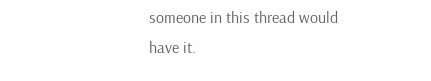someone in this thread would have it.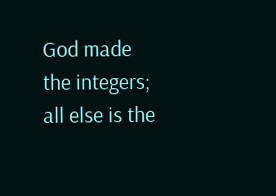God made the integers; all else is the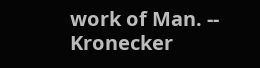work of Man. -- Kronecker